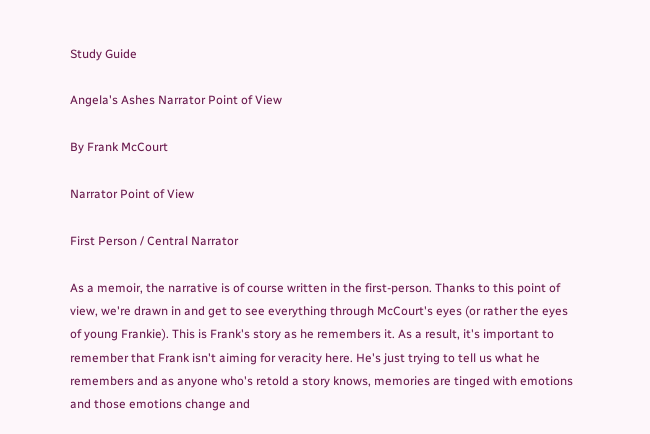Study Guide

Angela's Ashes Narrator Point of View

By Frank McCourt

Narrator Point of View

First Person / Central Narrator

As a memoir, the narrative is of course written in the first-person. Thanks to this point of view, we're drawn in and get to see everything through McCourt's eyes (or rather the eyes of young Frankie). This is Frank's story as he remembers it. As a result, it's important to remember that Frank isn't aiming for veracity here. He's just trying to tell us what he remembers and as anyone who's retold a story knows, memories are tinged with emotions and those emotions change and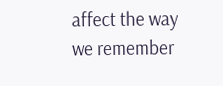affect the way we remember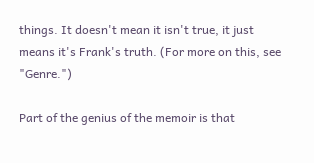things. It doesn't mean it isn't true, it just means it's Frank's truth. (For more on this, see "Genre.")

Part of the genius of the memoir is that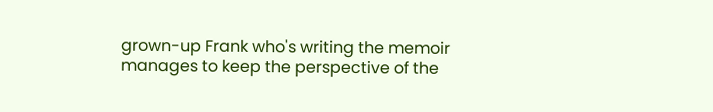grown-up Frank who's writing the memoir manages to keep the perspective of the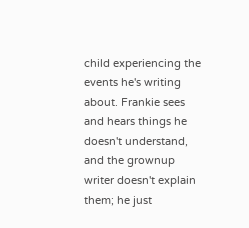child experiencing the events he's writing about. Frankie sees and hears things he doesn't understand, and the grownup writer doesn't explain them; he just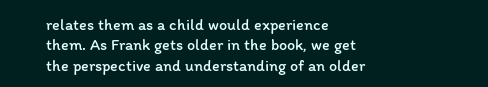relates them as a child would experience them. As Frank gets older in the book, we get the perspective and understanding of an older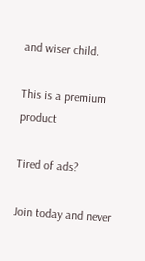and wiser child.

This is a premium product

Tired of ads?

Join today and never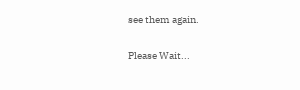see them again.

Please Wait...